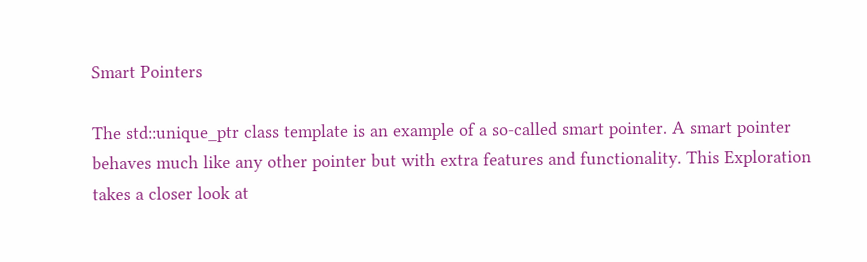Smart Pointers

The std::unique_ptr class template is an example of a so-called smart pointer. A smart pointer behaves much like any other pointer but with extra features and functionality. This Exploration takes a closer look at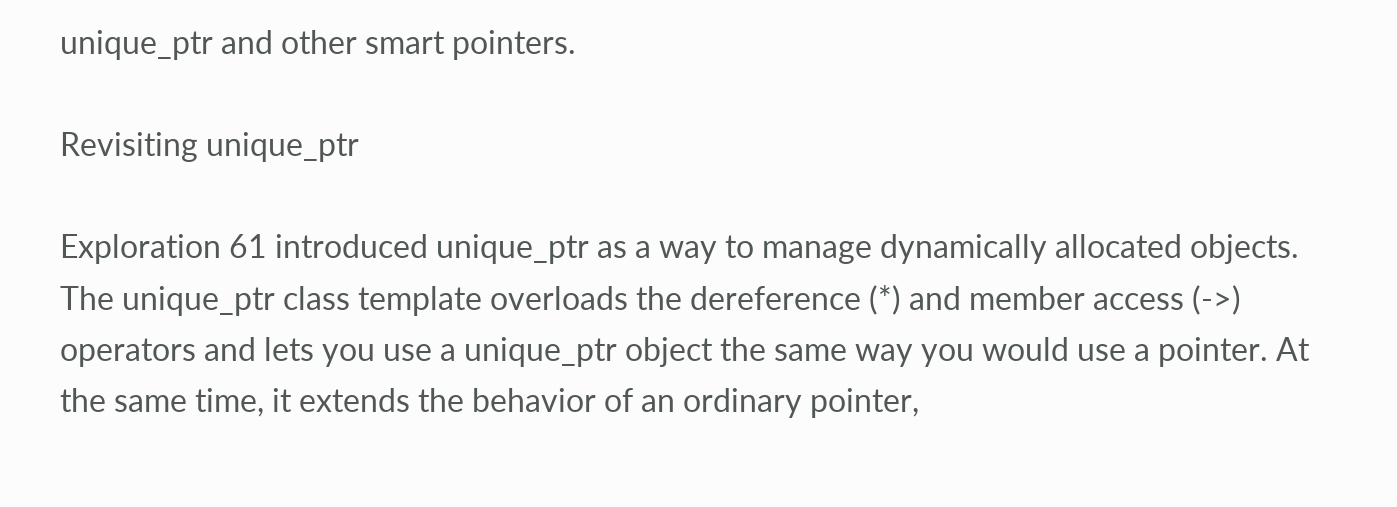unique_ptr and other smart pointers.

Revisiting unique_ptr

Exploration 61 introduced unique_ptr as a way to manage dynamically allocated objects. The unique_ptr class template overloads the dereference (*) and member access (->) operators and lets you use a unique_ptr object the same way you would use a pointer. At the same time, it extends the behavior of an ordinary pointer,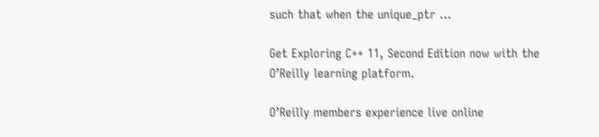such that when the unique_ptr ...

Get Exploring C++ 11, Second Edition now with the O’Reilly learning platform.

O’Reilly members experience live online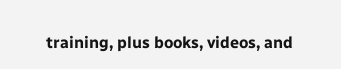training, plus books, videos, and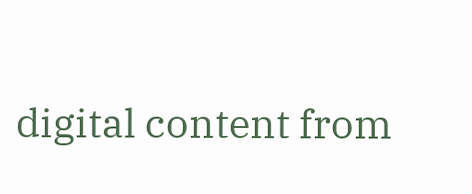digital content from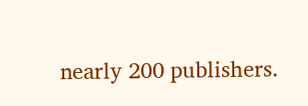nearly 200 publishers.